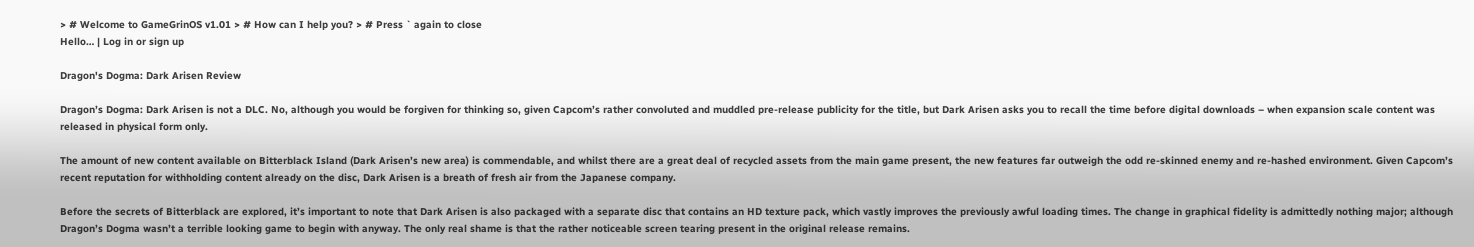> # Welcome to GameGrinOS v1.01 > # How can I help you? > # Press ` again to close
Hello… | Log in or sign up

Dragon's Dogma: Dark Arisen Review

Dragon’s Dogma: Dark Arisen is not a DLC. No, although you would be forgiven for thinking so, given Capcom’s rather convoluted and muddled pre-release publicity for the title, but Dark Arisen asks you to recall the time before digital downloads – when expansion scale content was released in physical form only.

The amount of new content available on Bitterblack Island (Dark Arisen’s new area) is commendable, and whilst there are a great deal of recycled assets from the main game present, the new features far outweigh the odd re-skinned enemy and re-hashed environment. Given Capcom’s recent reputation for withholding content already on the disc, Dark Arisen is a breath of fresh air from the Japanese company.

Before the secrets of Bitterblack are explored, it’s important to note that Dark Arisen is also packaged with a separate disc that contains an HD texture pack, which vastly improves the previously awful loading times. The change in graphical fidelity is admittedly nothing major; although Dragon’s Dogma wasn’t a terrible looking game to begin with anyway. The only real shame is that the rather noticeable screen tearing present in the original release remains.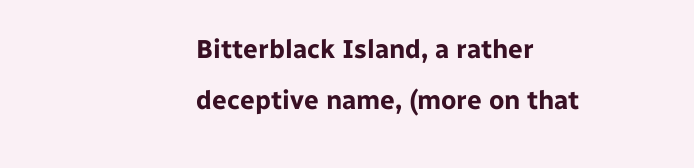Bitterblack Island, a rather deceptive name, (more on that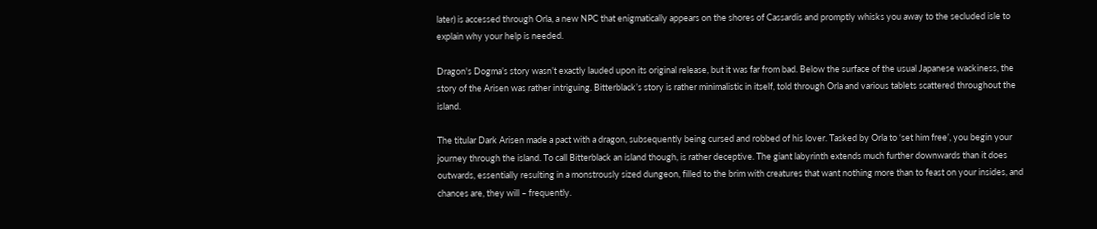later) is accessed through Orla, a new NPC that enigmatically appears on the shores of Cassardis and promptly whisks you away to the secluded isle to explain why your help is needed.

Dragon's Dogma’s story wasn’t exactly lauded upon its original release, but it was far from bad. Below the surface of the usual Japanese wackiness, the story of the Arisen was rather intriguing. Bitterblack’s story is rather minimalistic in itself, told through Orla and various tablets scattered throughout the island.

The titular Dark Arisen made a pact with a dragon, subsequently being cursed and robbed of his lover. Tasked by Orla to ‘set him free’, you begin your journey through the island. To call Bitterblack an island though, is rather deceptive. The giant labyrinth extends much further downwards than it does outwards, essentially resulting in a monstrously sized dungeon, filled to the brim with creatures that want nothing more than to feast on your insides, and chances are, they will – frequently.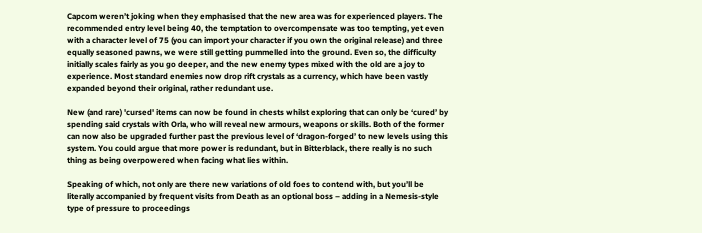Capcom weren’t joking when they emphasised that the new area was for experienced players. The recommended entry level being 40, the temptation to overcompensate was too tempting, yet even with a character level of 75 (you can import your character if you own the original release) and three equally seasoned pawns, we were still getting pummelled into the ground. Even so, the difficulty initially scales fairly as you go deeper, and the new enemy types mixed with the old are a joy to experience. Most standard enemies now drop rift crystals as a currency, which have been vastly expanded beyond their original, rather redundant use.

New (and rare) 'cursed' items can now be found in chests whilst exploring that can only be ‘cured’ by spending said crystals with Orla, who will reveal new armours, weapons or skills. Both of the former can now also be upgraded further past the previous level of ‘dragon-forged’ to new levels using this system. You could argue that more power is redundant, but in Bitterblack, there really is no such thing as being overpowered when facing what lies within.

Speaking of which, not only are there new variations of old foes to contend with, but you’ll be literally accompanied by frequent visits from Death as an optional boss – adding in a Nemesis-style type of pressure to proceedings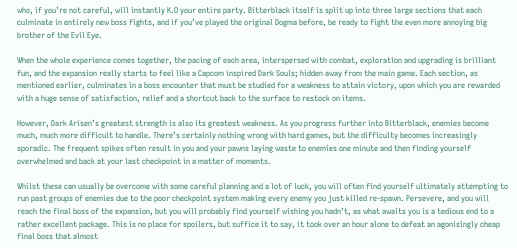who, if you’re not careful, will instantly K.O your entire party. Bitterblack itself is split up into three large sections that each culminate in entirely new boss fights, and if you’ve played the original Dogma before, be ready to fight the even more annoying big brother of the Evil Eye.

When the whole experience comes together, the pacing of each area, interspersed with combat, exploration and upgrading is brilliant fun, and the expansion really starts to feel like a Capcom inspired Dark Souls; hidden away from the main game. Each section, as mentioned earlier, culminates in a boss encounter that must be studied for a weakness to attain victory, upon which you are rewarded with a huge sense of satisfaction, relief and a shortcut back to the surface to restock on items.

However, Dark Arisen’s greatest strength is also its greatest weakness. As you progress further into Bitterblack, enemies become much, much more difficult to handle. There’s certainly nothing wrong with hard games, but the difficulty becomes increasingly sporadic. The frequent spikes often result in you and your pawns laying waste to enemies one minute and then finding yourself overwhelmed and back at your last checkpoint in a matter of moments.

Whilst these can usually be overcome with some careful planning and a lot of luck, you will often find yourself ultimately attempting to run past groups of enemies due to the poor checkpoint system making every enemy you just killed re-spawn. Persevere, and you will reach the final boss of the expansion, but you will probably find yourself wishing you hadn’t, as what awaits you is a tedious end to a rather excellent package. This is no place for spoilers, but suffice it to say, it took over an hour alone to defeat an agonisingly cheap final boss that almost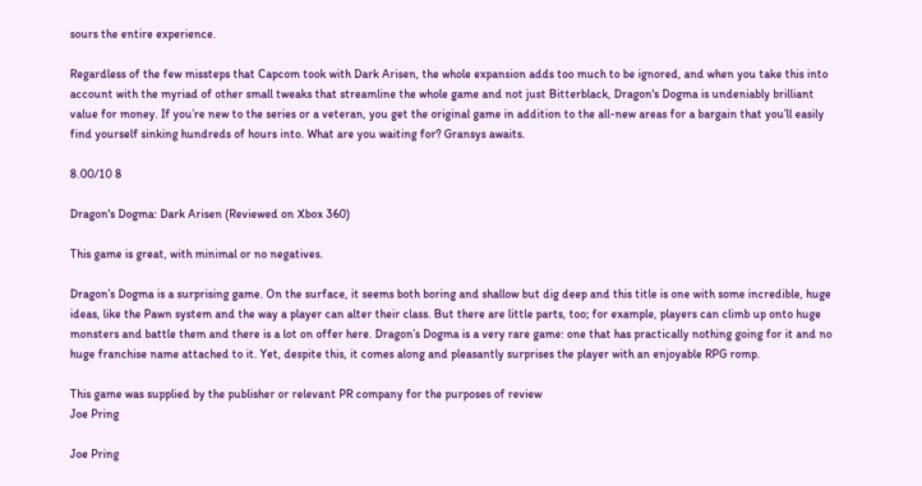sours the entire experience.

Regardless of the few missteps that Capcom took with Dark Arisen, the whole expansion adds too much to be ignored, and when you take this into account with the myriad of other small tweaks that streamline the whole game and not just Bitterblack, Dragon's Dogma is undeniably brilliant value for money. If you’re new to the series or a veteran, you get the original game in addition to the all-new areas for a bargain that you’ll easily find yourself sinking hundreds of hours into. What are you waiting for? Gransys awaits.

8.00/10 8

Dragon's Dogma: Dark Arisen (Reviewed on Xbox 360)

This game is great, with minimal or no negatives.

Dragon’s Dogma is a surprising game. On the surface, it seems both boring and shallow but dig deep and this title is one with some incredible, huge ideas, like the Pawn system and the way a player can alter their class. But there are little parts, too; for example, players can climb up onto huge monsters and battle them and there is a lot on offer here. Dragon’s Dogma is a very rare game: one that has practically nothing going for it and no huge franchise name attached to it. Yet, despite this, it comes along and pleasantly surprises the player with an enjoyable RPG romp.

This game was supplied by the publisher or relevant PR company for the purposes of review
Joe Pring

Joe Pring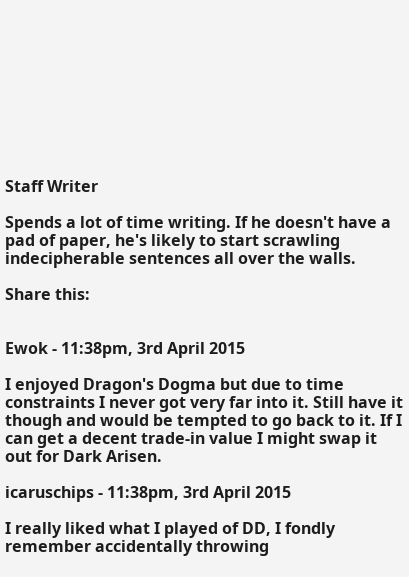Staff Writer

Spends a lot of time writing. If he doesn't have a pad of paper, he's likely to start scrawling indecipherable sentences all over the walls.

Share this:


Ewok - 11:38pm, 3rd April 2015

I enjoyed Dragon's Dogma but due to time constraints I never got very far into it. Still have it though and would be tempted to go back to it. If I can get a decent trade-in value I might swap it out for Dark Arisen.

icaruschips - 11:38pm, 3rd April 2015

I really liked what I played of DD, I fondly remember accidentally throwing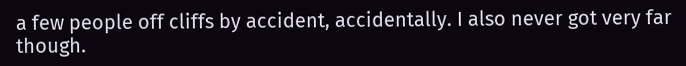a few people off cliffs by accident, accidentally. I also never got very far though.